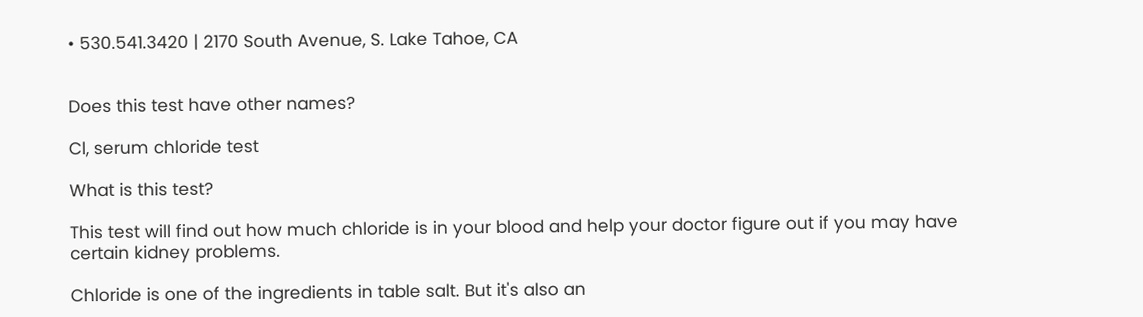• 530.541.3420 | 2170 South Avenue, S. Lake Tahoe, CA


Does this test have other names?

Cl, serum chloride test

What is this test?

This test will find out how much chloride is in your blood and help your doctor figure out if you may have certain kidney problems.

Chloride is one of the ingredients in table salt. But it's also an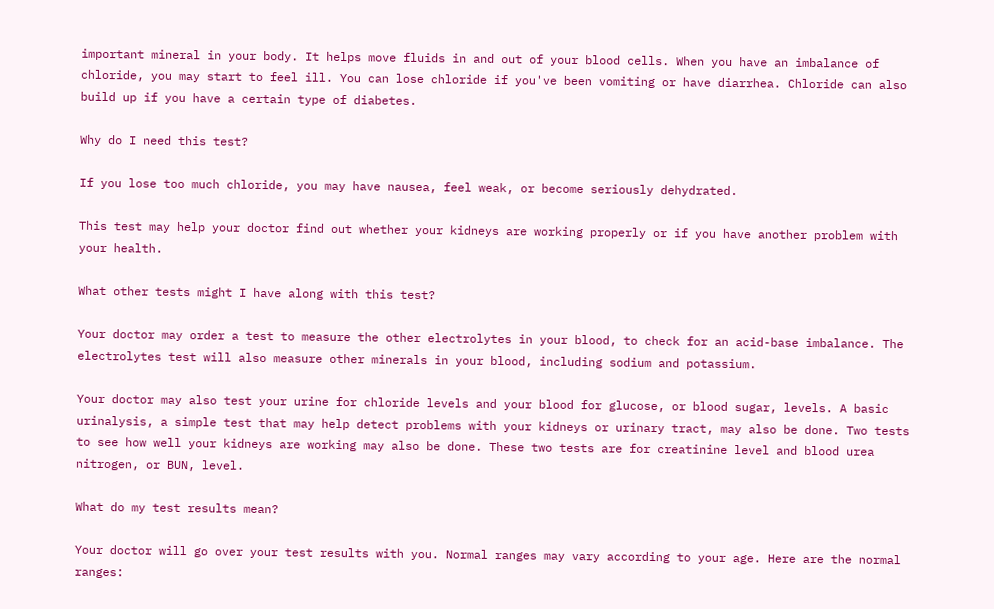important mineral in your body. It helps move fluids in and out of your blood cells. When you have an imbalance of chloride, you may start to feel ill. You can lose chloride if you've been vomiting or have diarrhea. Chloride can also build up if you have a certain type of diabetes.

Why do I need this test?

If you lose too much chloride, you may have nausea, feel weak, or become seriously dehydrated.

This test may help your doctor find out whether your kidneys are working properly or if you have another problem with your health.

What other tests might I have along with this test?

Your doctor may order a test to measure the other electrolytes in your blood, to check for an acid-base imbalance. The electrolytes test will also measure other minerals in your blood, including sodium and potassium.

Your doctor may also test your urine for chloride levels and your blood for glucose, or blood sugar, levels. A basic urinalysis, a simple test that may help detect problems with your kidneys or urinary tract, may also be done. Two tests to see how well your kidneys are working may also be done. These two tests are for creatinine level and blood urea nitrogen, or BUN, level.

What do my test results mean?

Your doctor will go over your test results with you. Normal ranges may vary according to your age. Here are the normal ranges: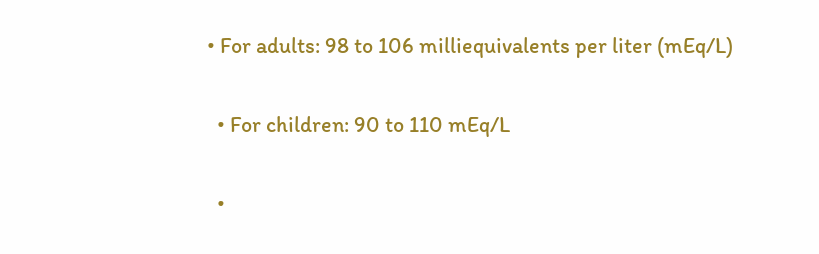• For adults: 98 to 106 milliequivalents per liter (mEq/L)

  • For children: 90 to 110 mEq/L

  •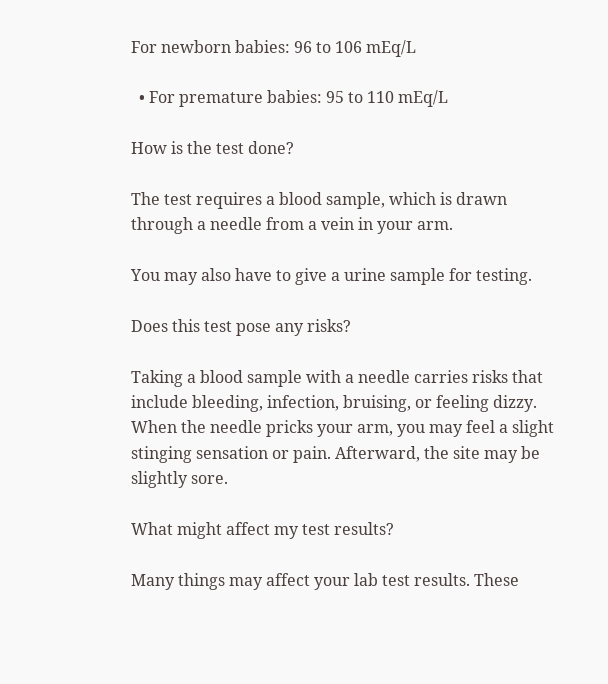For newborn babies: 96 to 106 mEq/L

  • For premature babies: 95 to 110 mEq/L

How is the test done?

The test requires a blood sample, which is drawn through a needle from a vein in your arm.

You may also have to give a urine sample for testing.

Does this test pose any risks?

Taking a blood sample with a needle carries risks that include bleeding, infection, bruising, or feeling dizzy. When the needle pricks your arm, you may feel a slight stinging sensation or pain. Afterward, the site may be slightly sore.

What might affect my test results?

Many things may affect your lab test results. These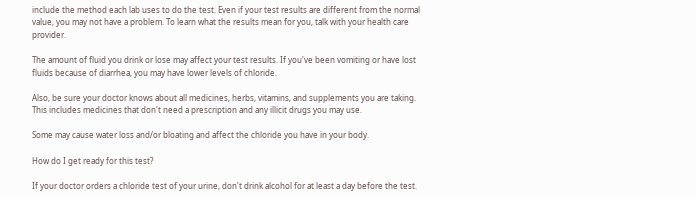include the method each lab uses to do the test. Even if your test results are different from the normal value, you may not have a problem. To learn what the results mean for you, talk with your health care provider.

The amount of fluid you drink or lose may affect your test results. If you've been vomiting or have lost fluids because of diarrhea, you may have lower levels of chloride.

Also, be sure your doctor knows about all medicines, herbs, vitamins, and supplements you are taking. This includes medicines that don't need a prescription and any illicit drugs you may use.

Some may cause water loss and/or bloating and affect the chloride you have in your body.

How do I get ready for this test?

If your doctor orders a chloride test of your urine, don't drink alcohol for at least a day before the test.